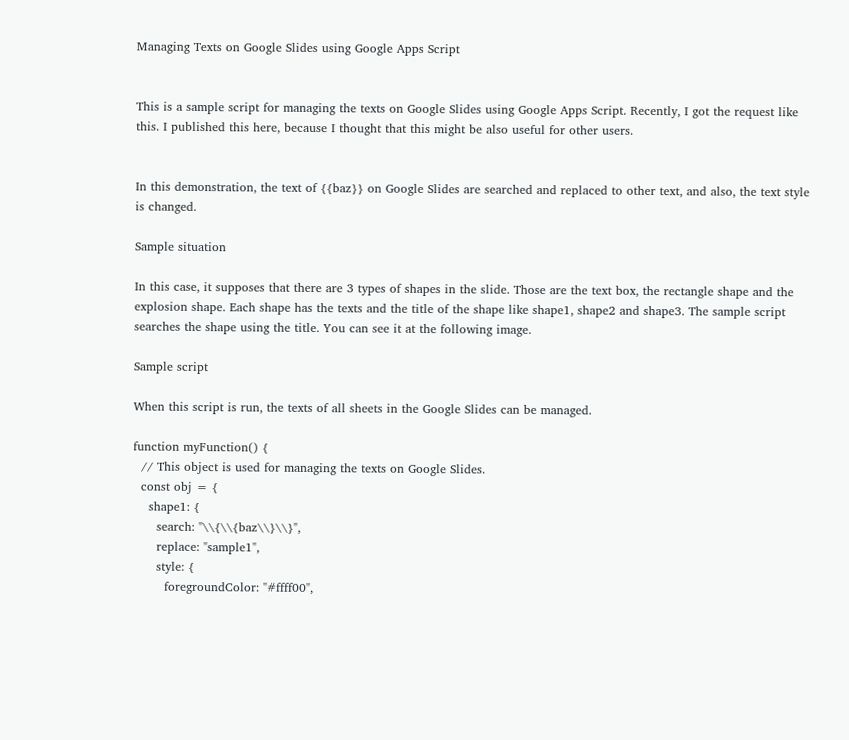Managing Texts on Google Slides using Google Apps Script


This is a sample script for managing the texts on Google Slides using Google Apps Script. Recently, I got the request like this. I published this here, because I thought that this might be also useful for other users.


In this demonstration, the text of {{baz}} on Google Slides are searched and replaced to other text, and also, the text style is changed.

Sample situation

In this case, it supposes that there are 3 types of shapes in the slide. Those are the text box, the rectangle shape and the explosion shape. Each shape has the texts and the title of the shape like shape1, shape2 and shape3. The sample script searches the shape using the title. You can see it at the following image.

Sample script

When this script is run, the texts of all sheets in the Google Slides can be managed.

function myFunction() {
  // This object is used for managing the texts on Google Slides.
  const obj = {
    shape1: {
      search: "\\{\\{baz\\}\\}",
      replace: "sample1",
      style: {
        foregroundColor: "#ffff00",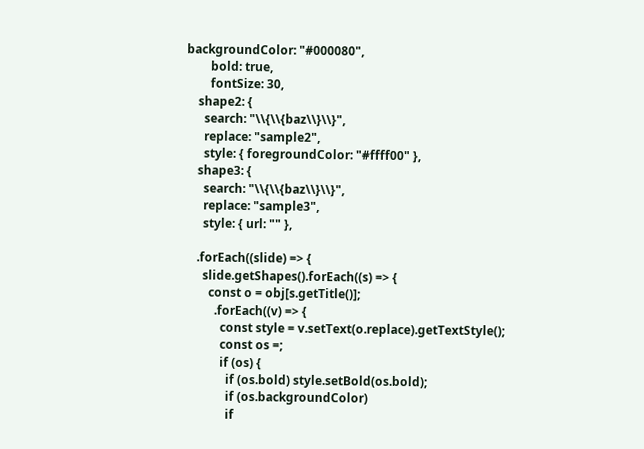backgroundColor: "#000080",
        bold: true,
        fontSize: 30,
    shape2: {
      search: "\\{\\{baz\\}\\}",
      replace: "sample2",
      style: { foregroundColor: "#ffff00" },
    shape3: {
      search: "\\{\\{baz\\}\\}",
      replace: "sample3",
      style: { url: "" },

    .forEach((slide) => {
      slide.getShapes().forEach((s) => {
        const o = obj[s.getTitle()];
          .forEach((v) => {
            const style = v.setText(o.replace).getTextStyle();
            const os =;
            if (os) {
              if (os.bold) style.setBold(os.bold);
              if (os.backgroundColor)
              if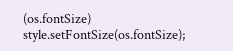(os.fontSize) style.setFontSize(os.fontSize);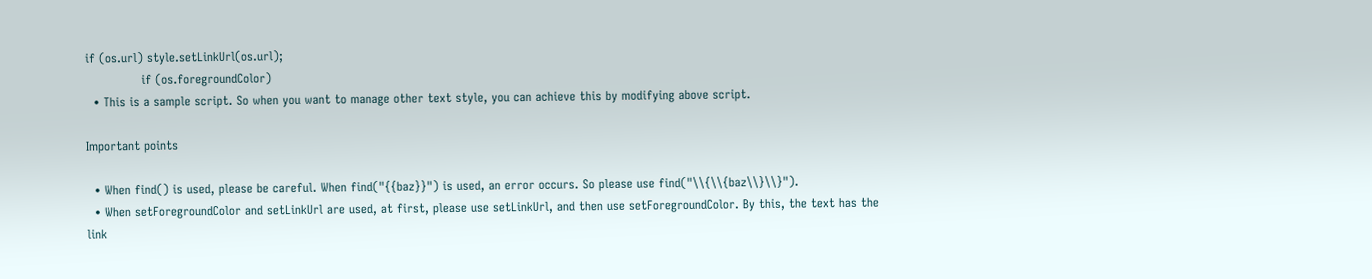if (os.url) style.setLinkUrl(os.url);
              if (os.foregroundColor)
  • This is a sample script. So when you want to manage other text style, you can achieve this by modifying above script.

Important points

  • When find() is used, please be careful. When find("{{baz}}") is used, an error occurs. So please use find("\\{\\{baz\\}\\}").
  • When setForegroundColor and setLinkUrl are used, at first, please use setLinkUrl, and then use setForegroundColor. By this, the text has the link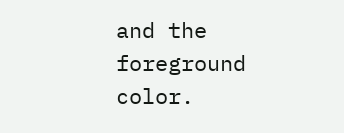and the foreground color.